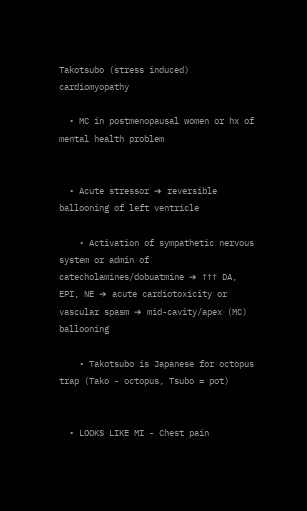Takotsubo (stress induced) cardiomyopathy

  • MC in postmenopausal women or hx of mental health problem


  • Acute stressor ➔ reversible ballooning of left ventricle

    • Activation of sympathetic nervous system or admin of catecholamines/dobuatmine ➔ ↑↑↑ DA, EPI, NE ➔ acute cardiotoxicity or vascular spasm ➔ mid-cavity/apex (MC) ballooning

    • Takotsubo is Japanese for octopus trap (Tako - octopus, Tsubo = pot)


  • LOOKS LIKE MI - Chest pain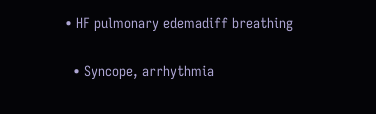• HF pulmonary edemadiff breathing

  • Syncope, arrhythmia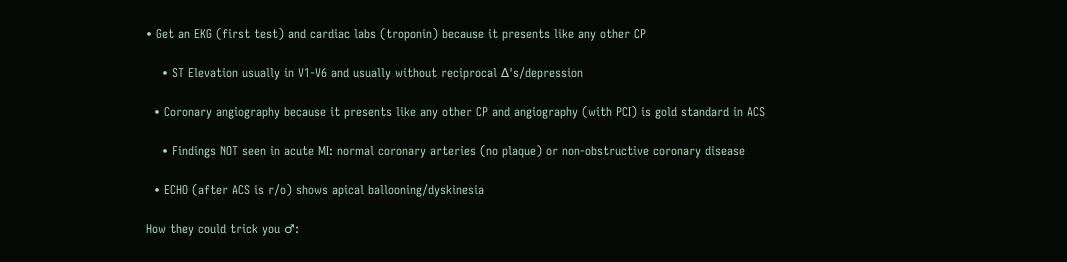• Get an EKG (first test) and cardiac labs (troponin) because it presents like any other CP

    • ST Elevation usually in V1-V6 and usually without reciprocal ∆'s/depression

  • Coronary angiography because it presents like any other CP and angiography (with PCI) is gold standard in ACS

    • Findings NOT seen in acute MI: normal coronary arteries (no plaque) or non-obstructive coronary disease

  • ECHO (after ACS is r/o) shows apical ballooning/dyskinesia

How they could trick you ♂: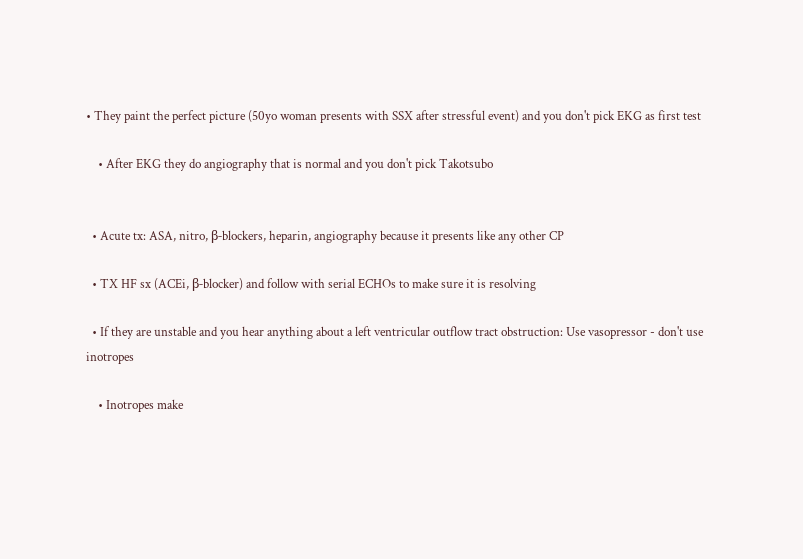• They paint the perfect picture (50yo woman presents with SSX after stressful event) and you don't pick EKG as first test

    • After EKG they do angiography that is normal and you don't pick Takotsubo


  • Acute tx: ASA, nitro, β-blockers, heparin, angiography because it presents like any other CP

  • TX HF sx (ACEi, β-blocker) and follow with serial ECHOs to make sure it is resolving

  • If they are unstable and you hear anything about a left ventricular outflow tract obstruction: Use vasopressor - don't use inotropes

    • Inotropes make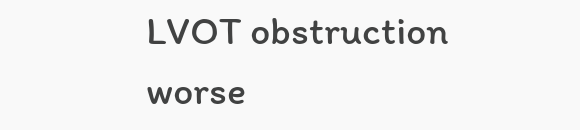LVOT obstruction worse